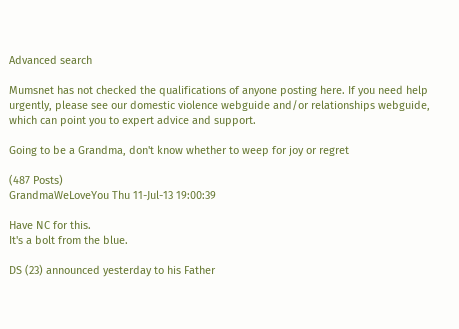Advanced search

Mumsnet has not checked the qualifications of anyone posting here. If you need help urgently, please see our domestic violence webguide and/or relationships webguide, which can point you to expert advice and support.

Going to be a Grandma, don't know whether to weep for joy or regret

(487 Posts)
GrandmaWeLoveYou Thu 11-Jul-13 19:00:39

Have NC for this.
It's a bolt from the blue.

DS (23) announced yesterday to his Father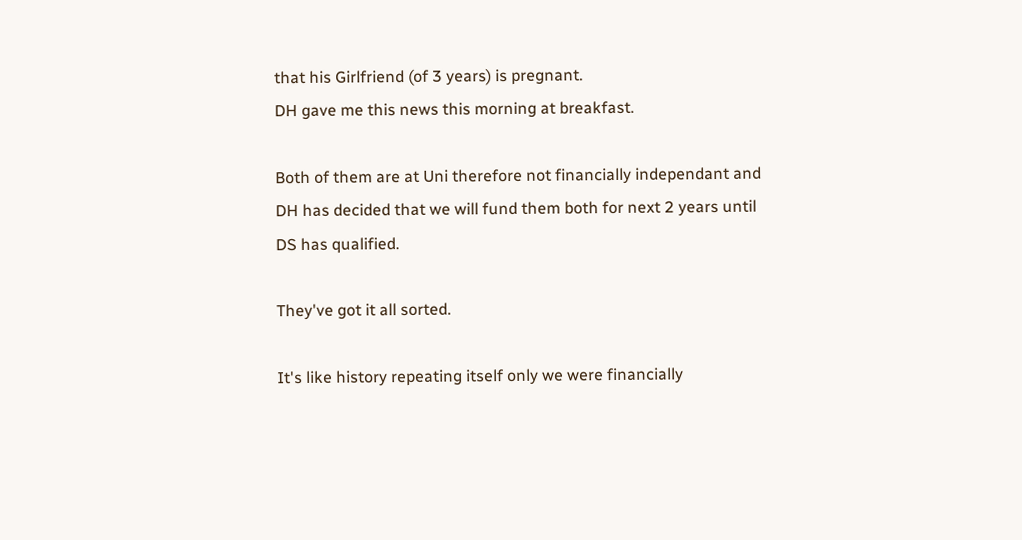that his Girlfriend (of 3 years) is pregnant.
DH gave me this news this morning at breakfast.

Both of them are at Uni therefore not financially independant and DH has decided that we will fund them both for next 2 years until DS has qualified.

They've got it all sorted.

It's like history repeating itself only we were financially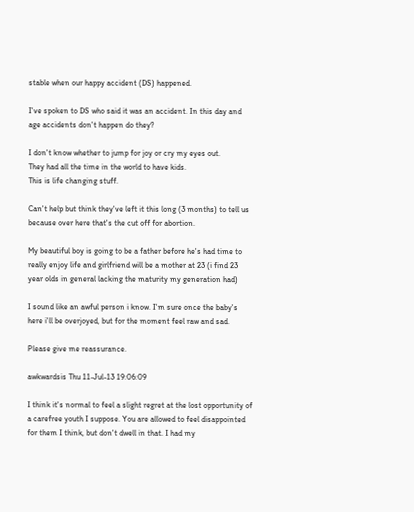stable when our happy accident (DS) happened.

I've spoken to DS who said it was an accident. In this day and age accidents don't happen do they?

I don't know whether to jump for joy or cry my eyes out.
They had all the time in the world to have kids.
This is life changing stuff.

Can't help but think they've left it this long (3 months) to tell us because over here that's the cut off for abortion.

My beautiful boy is going to be a father before he's had time to really enjoy life and girlfriend will be a mother at 23 (i find 23 year olds in general lacking the maturity my generation had)

I sound like an awful person i know. I'm sure once the baby's here i'll be overjoyed, but for the moment feel raw and sad.

Please give me reassurance.

awkwardsis Thu 11-Jul-13 19:06:09

I think it's normal to feel a slight regret at the lost opportunity of a carefree youth I suppose. You are allowed to feel disappointed for them I think, but don't dwell in that. I had my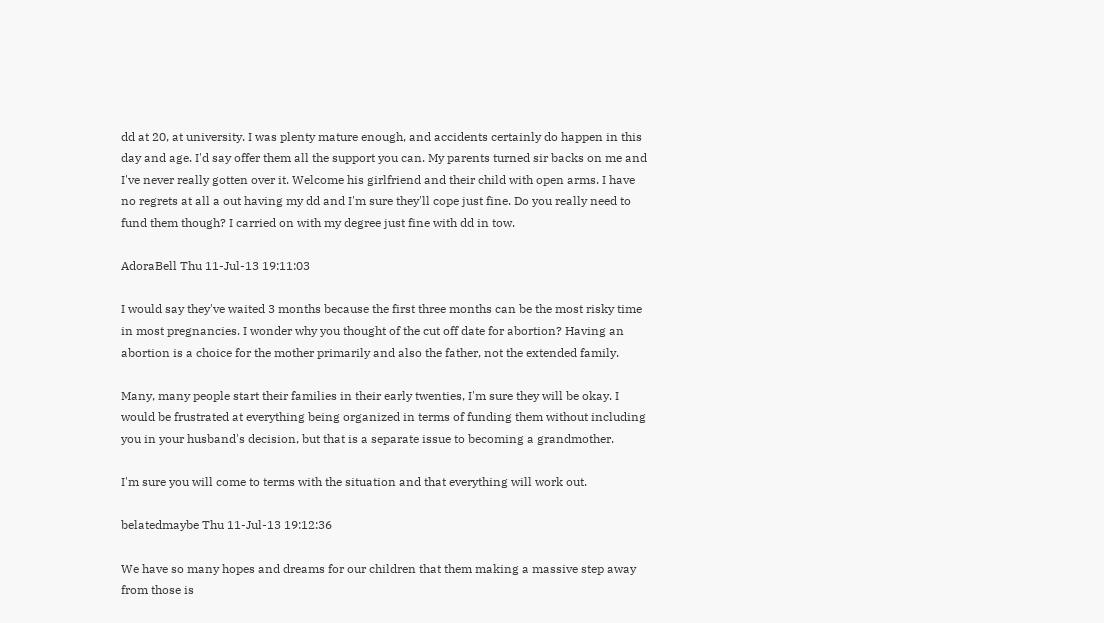dd at 20, at university. I was plenty mature enough, and accidents certainly do happen in this day and age. I'd say offer them all the support you can. My parents turned sir backs on me and I've never really gotten over it. Welcome his girlfriend and their child with open arms. I have no regrets at all a out having my dd and I'm sure they'll cope just fine. Do you really need to fund them though? I carried on with my degree just fine with dd in tow.

AdoraBell Thu 11-Jul-13 19:11:03

I would say they've waited 3 months because the first three months can be the most risky time in most pregnancies. I wonder why you thought of the cut off date for abortion? Having an abortion is a choice for the mother primarily and also the father, not the extended family.

Many, many people start their families in their early twenties, I'm sure they will be okay. I would be frustrated at everything being organized in terms of funding them without including you in your husband's decision, but that is a separate issue to becoming a grandmother.

I'm sure you will come to terms with the situation and that everything will work out.

belatedmaybe Thu 11-Jul-13 19:12:36

We have so many hopes and dreams for our children that them making a massive step away from those is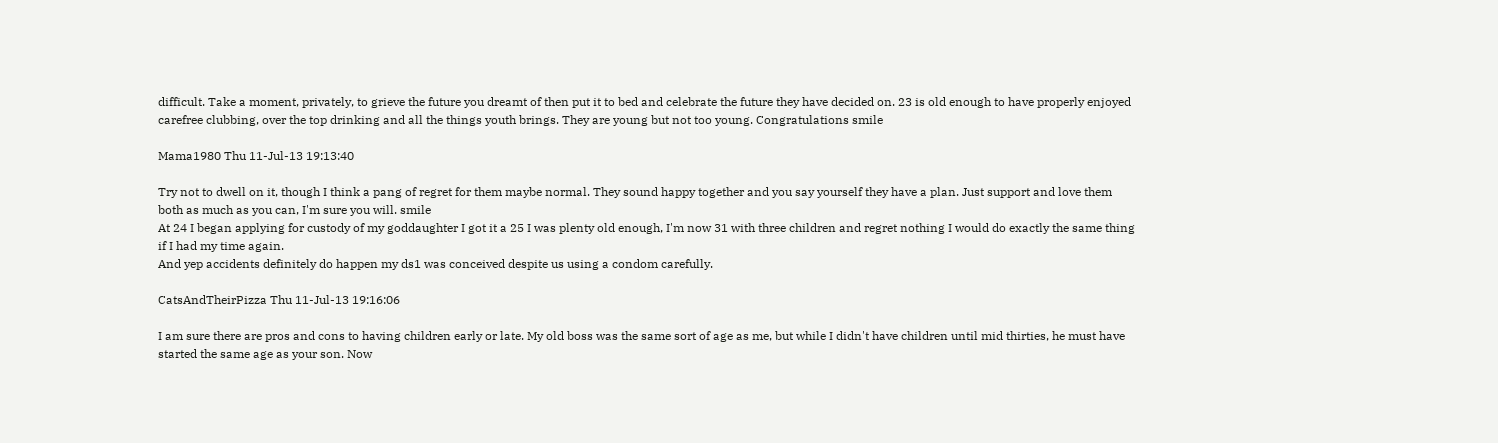difficult. Take a moment, privately, to grieve the future you dreamt of then put it to bed and celebrate the future they have decided on. 23 is old enough to have properly enjoyed carefree clubbing, over the top drinking and all the things youth brings. They are young but not too young. Congratulations smile

Mama1980 Thu 11-Jul-13 19:13:40

Try not to dwell on it, though I think a pang of regret for them maybe normal. They sound happy together and you say yourself they have a plan. Just support and love them both as much as you can, I'm sure you will. smile
At 24 I began applying for custody of my goddaughter I got it a 25 I was plenty old enough, I'm now 31 with three children and regret nothing I would do exactly the same thing if I had my time again.
And yep accidents definitely do happen my ds1 was conceived despite us using a condom carefully.

CatsAndTheirPizza Thu 11-Jul-13 19:16:06

I am sure there are pros and cons to having children early or late. My old boss was the same sort of age as me, but while I didn't have children until mid thirties, he must have started the same age as your son. Now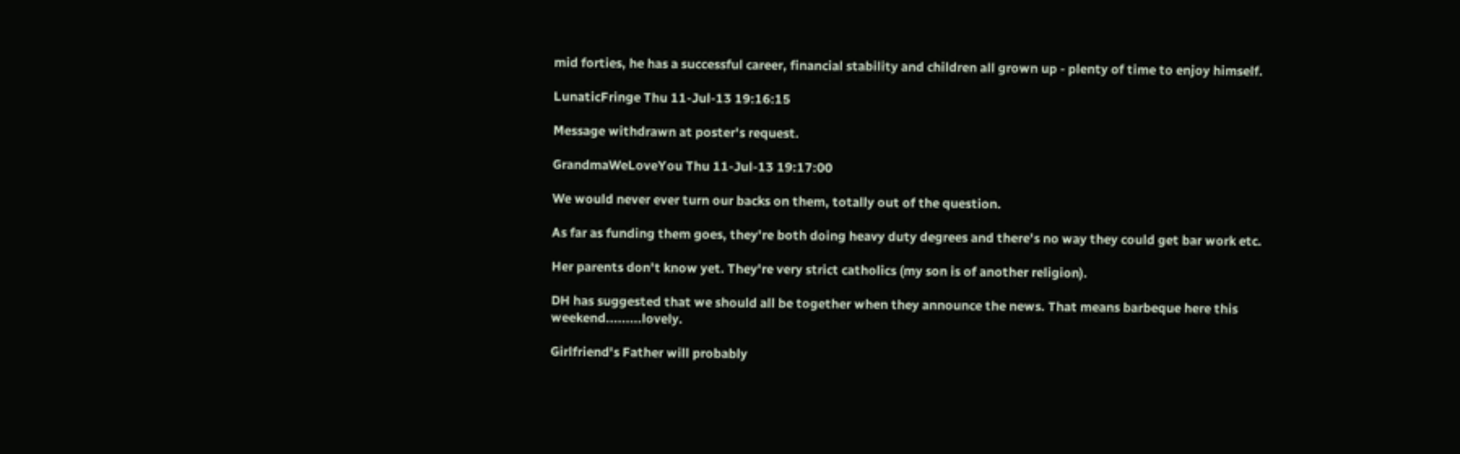mid forties, he has a successful career, financial stability and children all grown up - plenty of time to enjoy himself.

LunaticFringe Thu 11-Jul-13 19:16:15

Message withdrawn at poster's request.

GrandmaWeLoveYou Thu 11-Jul-13 19:17:00

We would never ever turn our backs on them, totally out of the question.

As far as funding them goes, they're both doing heavy duty degrees and there's no way they could get bar work etc.

Her parents don't know yet. They're very strict catholics (my son is of another religion).

DH has suggested that we should all be together when they announce the news. That means barbeque here this weekend.........lovely.

Girlfriend's Father will probably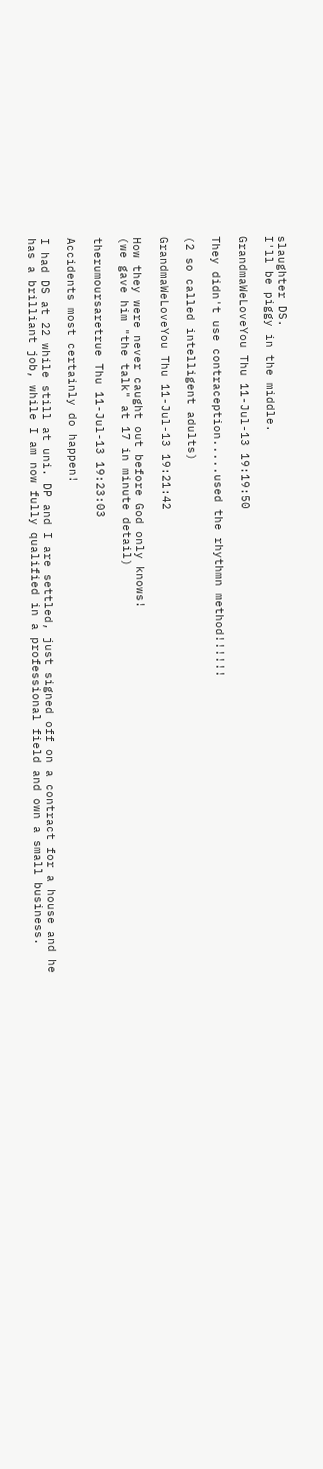slaughter DS.
I'll be piggy in the middle.

GrandmaWeLoveYou Thu 11-Jul-13 19:19:50

They didn't use contraception.....used the rhythmn method!!!!!!

(2 so called intelligent adults)

GrandmaWeLoveYou Thu 11-Jul-13 19:21:42

How they were never caught out before God only knows!
(we gave him "the talk" at 17 in minute detail)

therumoursaretrue Thu 11-Jul-13 19:23:03

Accidents most certainly do happen!

I had DS at 22 while still at uni. DP and I are settled, just signed off on a contract for a house and he has a brilliant job, while I am now fully qualified in a professional field and own a small business.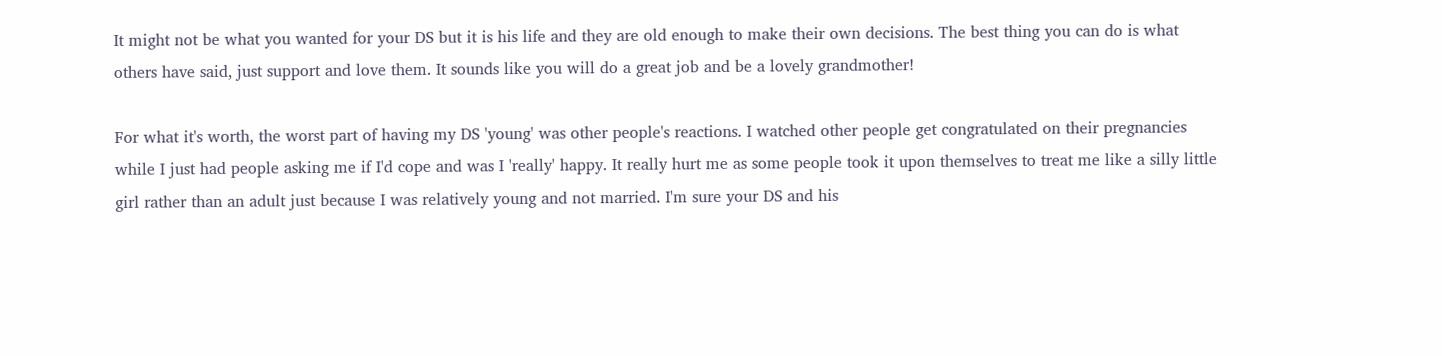It might not be what you wanted for your DS but it is his life and they are old enough to make their own decisions. The best thing you can do is what others have said, just support and love them. It sounds like you will do a great job and be a lovely grandmother!

For what it's worth, the worst part of having my DS 'young' was other people's reactions. I watched other people get congratulated on their pregnancies while I just had people asking me if I'd cope and was I 'really' happy. It really hurt me as some people took it upon themselves to treat me like a silly little girl rather than an adult just because I was relatively young and not married. I'm sure your DS and his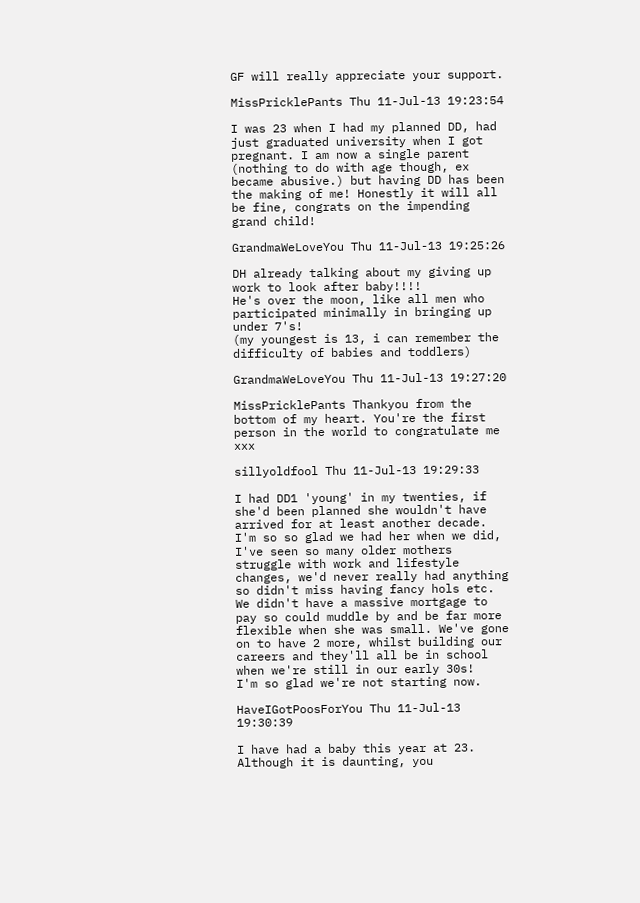GF will really appreciate your support.

MissPricklePants Thu 11-Jul-13 19:23:54

I was 23 when I had my planned DD, had just graduated university when I got pregnant. I am now a single parent (nothing to do with age though, ex became abusive.) but having DD has been the making of me! Honestly it will all be fine, congrats on the impending grand child!

GrandmaWeLoveYou Thu 11-Jul-13 19:25:26

DH already talking about my giving up work to look after baby!!!!
He's over the moon, like all men who participated minimally in bringing up under 7's!
(my youngest is 13, i can remember the difficulty of babies and toddlers)

GrandmaWeLoveYou Thu 11-Jul-13 19:27:20

MissPricklePants Thankyou from the bottom of my heart. You're the first person in the world to congratulate me xxx

sillyoldfool Thu 11-Jul-13 19:29:33

I had DD1 'young' in my twenties, if she'd been planned she wouldn't have arrived for at least another decade. I'm so so glad we had her when we did, I've seen so many older mothers struggle with work and lifestyle changes, we'd never really had anything so didn't miss having fancy hols etc. We didn't have a massive mortgage to pay so could muddle by and be far more flexible when she was small. We've gone on to have 2 more, whilst building our careers and they'll all be in school when we're still in our early 30s!
I'm so glad we're not starting now.

HaveIGotPoosForYou Thu 11-Jul-13 19:30:39

I have had a baby this year at 23. Although it is daunting, you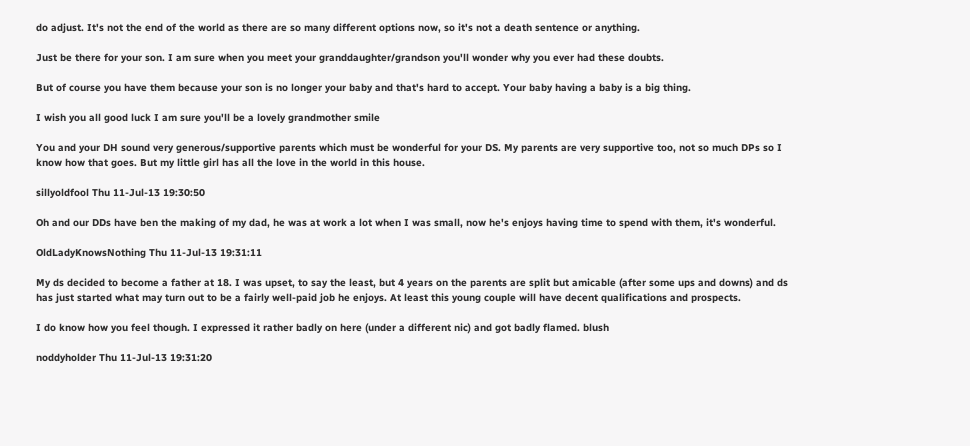do adjust. It's not the end of the world as there are so many different options now, so it's not a death sentence or anything.

Just be there for your son. I am sure when you meet your granddaughter/grandson you'll wonder why you ever had these doubts.

But of course you have them because your son is no longer your baby and that's hard to accept. Your baby having a baby is a big thing.

I wish you all good luck I am sure you'll be a lovely grandmother smile

You and your DH sound very generous/supportive parents which must be wonderful for your DS. My parents are very supportive too, not so much DPs so I know how that goes. But my little girl has all the love in the world in this house.

sillyoldfool Thu 11-Jul-13 19:30:50

Oh and our DDs have ben the making of my dad, he was at work a lot when I was small, now he's enjoys having time to spend with them, it's wonderful.

OldLadyKnowsNothing Thu 11-Jul-13 19:31:11

My ds decided to become a father at 18. I was upset, to say the least, but 4 years on the parents are split but amicable (after some ups and downs) and ds has just started what may turn out to be a fairly well-paid job he enjoys. At least this young couple will have decent qualifications and prospects.

I do know how you feel though. I expressed it rather badly on here (under a different nic) and got badly flamed. blush

noddyholder Thu 11-Jul-13 19:31:20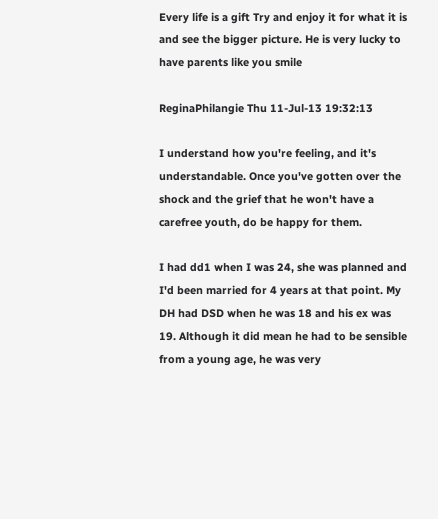Every life is a gift Try and enjoy it for what it is and see the bigger picture. He is very lucky to have parents like you smile

ReginaPhilangie Thu 11-Jul-13 19:32:13

I understand how you're feeling, and it's understandable. Once you've gotten over the shock and the grief that he won't have a carefree youth, do be happy for them.

I had dd1 when I was 24, she was planned and I'd been married for 4 years at that point. My DH had DSD when he was 18 and his ex was 19. Although it did mean he had to be sensible from a young age, he was very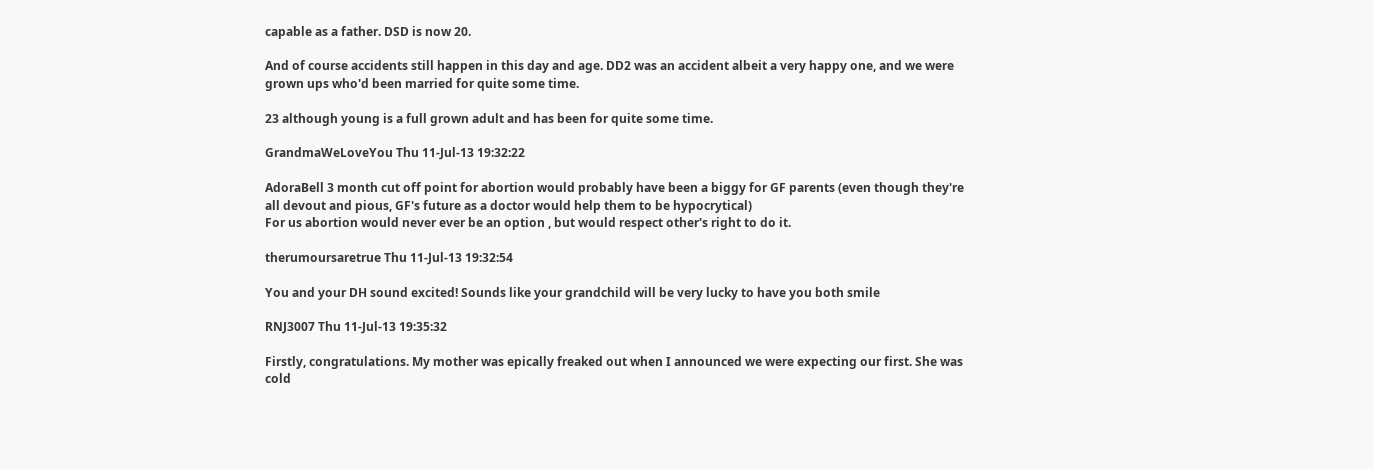capable as a father. DSD is now 20.

And of course accidents still happen in this day and age. DD2 was an accident albeit a very happy one, and we were grown ups who'd been married for quite some time.

23 although young is a full grown adult and has been for quite some time.

GrandmaWeLoveYou Thu 11-Jul-13 19:32:22

AdoraBell 3 month cut off point for abortion would probably have been a biggy for GF parents (even though they're all devout and pious, GF's future as a doctor would help them to be hypocrytical)
For us abortion would never ever be an option , but would respect other's right to do it.

therumoursaretrue Thu 11-Jul-13 19:32:54

You and your DH sound excited! Sounds like your grandchild will be very lucky to have you both smile

RNJ3007 Thu 11-Jul-13 19:35:32

Firstly, congratulations. My mother was epically freaked out when I announced we were expecting our first. She was cold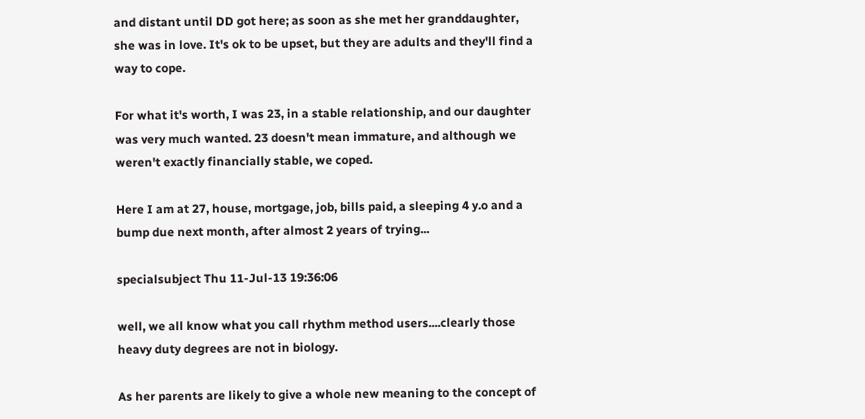and distant until DD got here; as soon as she met her granddaughter, she was in love. It's ok to be upset, but they are adults and they'll find a way to cope.

For what it's worth, I was 23, in a stable relationship, and our daughter was very much wanted. 23 doesn't mean immature, and although we weren't exactly financially stable, we coped.

Here I am at 27, house, mortgage, job, bills paid, a sleeping 4 y.o and a bump due next month, after almost 2 years of trying...

specialsubject Thu 11-Jul-13 19:36:06

well, we all know what you call rhythm method users....clearly those heavy duty degrees are not in biology.

As her parents are likely to give a whole new meaning to the concept of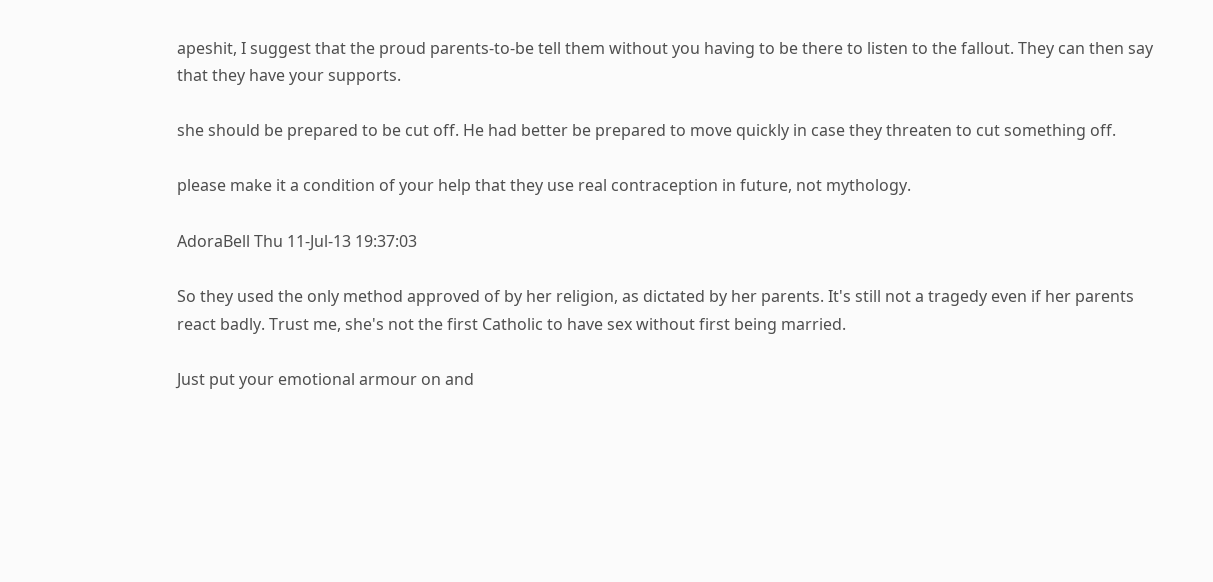apeshit, I suggest that the proud parents-to-be tell them without you having to be there to listen to the fallout. They can then say that they have your supports.

she should be prepared to be cut off. He had better be prepared to move quickly in case they threaten to cut something off.

please make it a condition of your help that they use real contraception in future, not mythology.

AdoraBell Thu 11-Jul-13 19:37:03

So they used the only method approved of by her religion, as dictated by her parents. It's still not a tragedy even if her parents react badly. Trust me, she's not the first Catholic to have sex without first being married.

Just put your emotional armour on and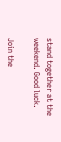stand together at the weekend. Good luck.

Join the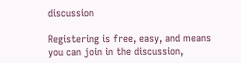discussion

Registering is free, easy, and means you can join in the discussion,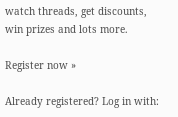watch threads, get discounts, win prizes and lots more.

Register now »

Already registered? Log in with: